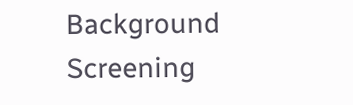Background Screening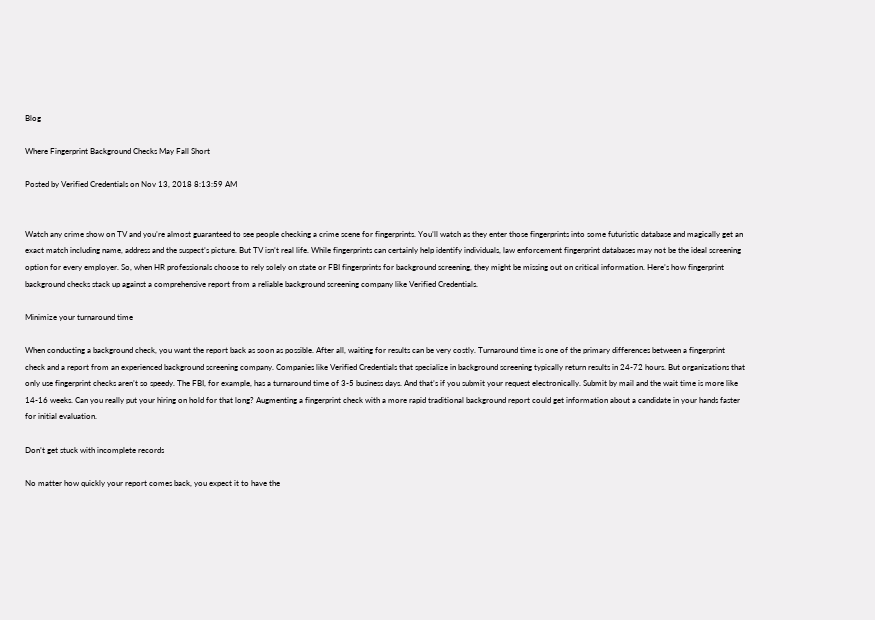Blog

Where Fingerprint Background Checks May Fall Short

Posted by Verified Credentials on Nov 13, 2018 8:13:59 AM


Watch any crime show on TV and you’re almost guaranteed to see people checking a crime scene for fingerprints. You’ll watch as they enter those fingerprints into some futuristic database and magically get an exact match including name, address and the suspect’s picture. But TV isn’t real life. While fingerprints can certainly help identify individuals, law enforcement fingerprint databases may not be the ideal screening option for every employer. So, when HR professionals choose to rely solely on state or FBI fingerprints for background screening, they might be missing out on critical information. Here’s how fingerprint background checks stack up against a comprehensive report from a reliable background screening company like Verified Credentials.

Minimize your turnaround time

When conducting a background check, you want the report back as soon as possible. After all, waiting for results can be very costly. Turnaround time is one of the primary differences between a fingerprint check and a report from an experienced background screening company. Companies like Verified Credentials that specialize in background screening typically return results in 24-72 hours. But organizations that only use fingerprint checks aren’t so speedy. The FBI, for example, has a turnaround time of 3-5 business days. And that’s if you submit your request electronically. Submit by mail and the wait time is more like 14-16 weeks. Can you really put your hiring on hold for that long? Augmenting a fingerprint check with a more rapid traditional background report could get information about a candidate in your hands faster for initial evaluation.

Don’t get stuck with incomplete records

No matter how quickly your report comes back, you expect it to have the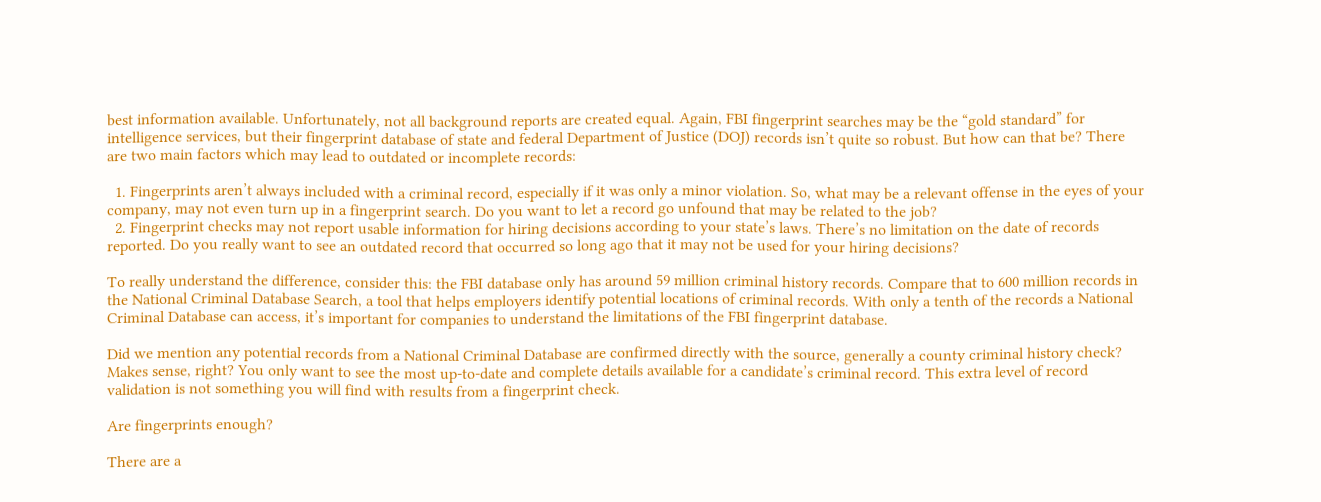best information available. Unfortunately, not all background reports are created equal. Again, FBI fingerprint searches may be the “gold standard” for intelligence services, but their fingerprint database of state and federal Department of Justice (DOJ) records isn’t quite so robust. But how can that be? There are two main factors which may lead to outdated or incomplete records:

  1. Fingerprints aren’t always included with a criminal record, especially if it was only a minor violation. So, what may be a relevant offense in the eyes of your company, may not even turn up in a fingerprint search. Do you want to let a record go unfound that may be related to the job?
  2. Fingerprint checks may not report usable information for hiring decisions according to your state’s laws. There’s no limitation on the date of records reported. Do you really want to see an outdated record that occurred so long ago that it may not be used for your hiring decisions?

To really understand the difference, consider this: the FBI database only has around 59 million criminal history records. Compare that to 600 million records in the National Criminal Database Search, a tool that helps employers identify potential locations of criminal records. With only a tenth of the records a National Criminal Database can access, it’s important for companies to understand the limitations of the FBI fingerprint database.

Did we mention any potential records from a National Criminal Database are confirmed directly with the source, generally a county criminal history check? Makes sense, right? You only want to see the most up-to-date and complete details available for a candidate’s criminal record. This extra level of record validation is not something you will find with results from a fingerprint check.

Are fingerprints enough?

There are a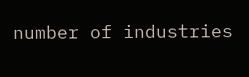number of industries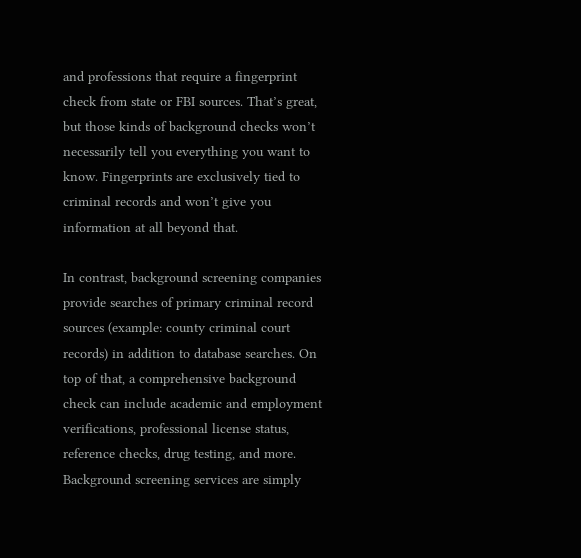and professions that require a fingerprint check from state or FBI sources. That’s great, but those kinds of background checks won’t necessarily tell you everything you want to know. Fingerprints are exclusively tied to criminal records and won’t give you information at all beyond that.

In contrast, background screening companies provide searches of primary criminal record sources (example: county criminal court records) in addition to database searches. On top of that, a comprehensive background check can include academic and employment verifications, professional license status, reference checks, drug testing, and more. Background screening services are simply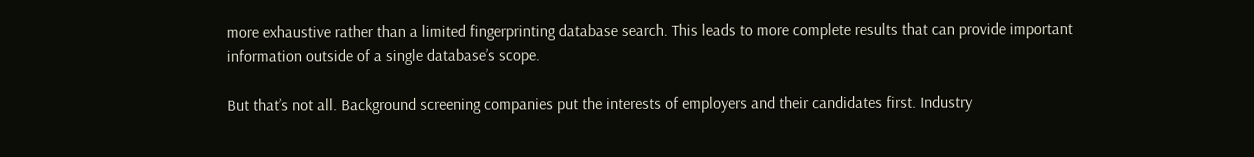more exhaustive rather than a limited fingerprinting database search. This leads to more complete results that can provide important information outside of a single database’s scope.

But that’s not all. Background screening companies put the interests of employers and their candidates first. Industry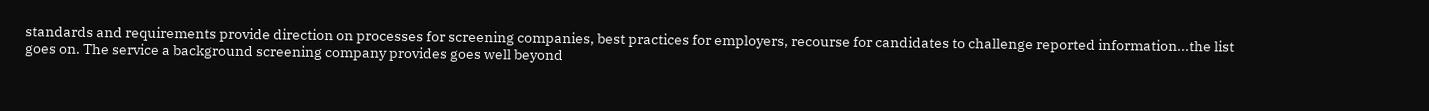standards and requirements provide direction on processes for screening companies, best practices for employers, recourse for candidates to challenge reported information...the list goes on. The service a background screening company provides goes well beyond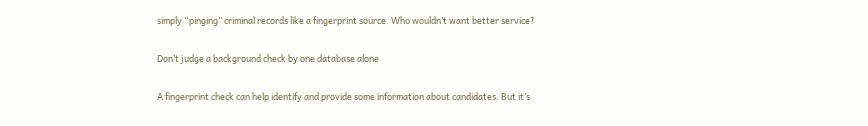simply “pinging” criminal records like a fingerprint source. Who wouldn’t want better service?

Don’t judge a background check by one database alone

A fingerprint check can help identify and provide some information about candidates. But it’s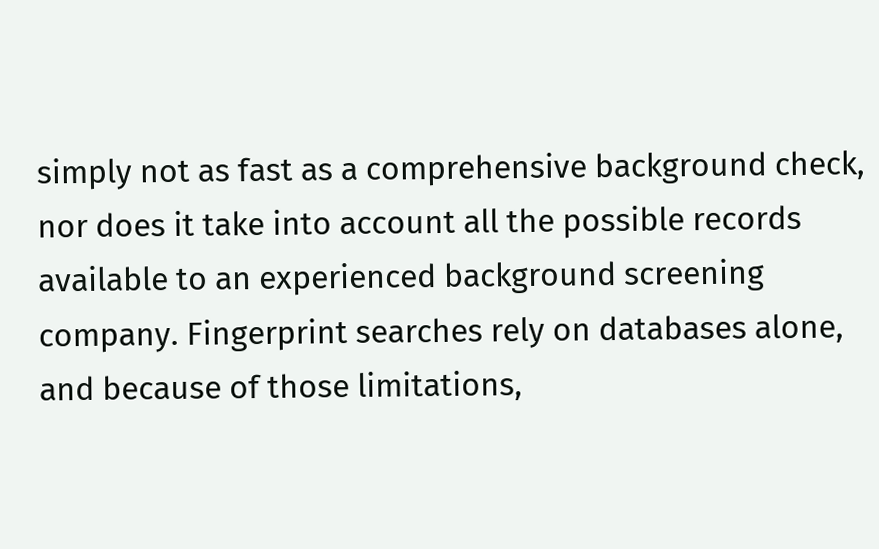simply not as fast as a comprehensive background check, nor does it take into account all the possible records available to an experienced background screening company. Fingerprint searches rely on databases alone, and because of those limitations,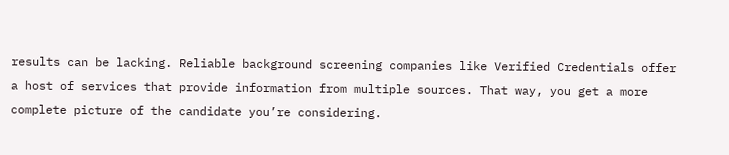results can be lacking. Reliable background screening companies like Verified Credentials offer a host of services that provide information from multiple sources. That way, you get a more complete picture of the candidate you’re considering.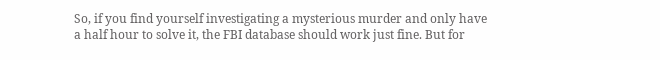So, if you find yourself investigating a mysterious murder and only have a half hour to solve it, the FBI database should work just fine. But for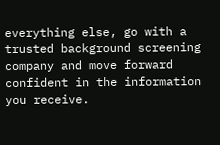everything else, go with a trusted background screening company and move forward confident in the information you receive.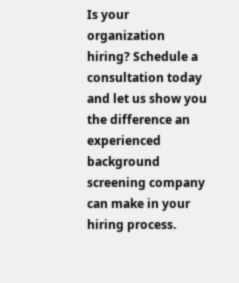Is your organization hiring? Schedule a consultation today and let us show you the difference an experienced background screening company can make in your hiring process.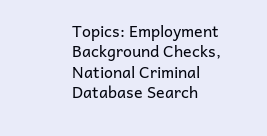Topics: Employment Background Checks, National Criminal Database Search